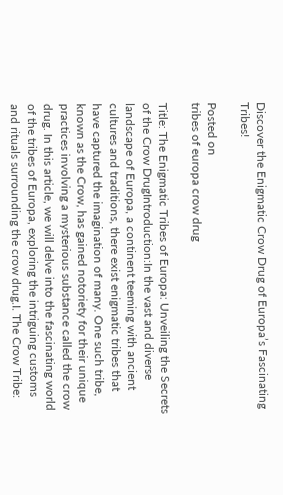Discover the Enigmatic Crow Drug of Europa’s Fascinating Tribes!

Posted on
tribes of europa crow drug

Title: The Enigmatic Tribes of Europa: Unveiling the Secrets of the Crow DrugIntroduction:In the vast and diverse landscape of Europa, a continent teeming with ancient cultures and traditions, there exist enigmatic tribes that have captured the imagination of many. One such tribe, known as the Crow, has gained notoriety for their unique practices involving a mysterious substance called the crow drug. In this article, we will delve into the fascinating world of the tribes of Europa, exploring the intriguing customs and rituals surrounding the crow drug.I. The Crow Tribe: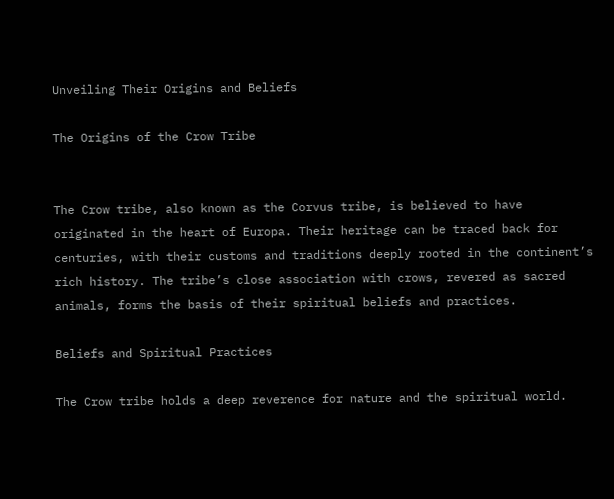Unveiling Their Origins and Beliefs

The Origins of the Crow Tribe


The Crow tribe, also known as the Corvus tribe, is believed to have originated in the heart of Europa. Their heritage can be traced back for centuries, with their customs and traditions deeply rooted in the continent’s rich history. The tribe’s close association with crows, revered as sacred animals, forms the basis of their spiritual beliefs and practices.

Beliefs and Spiritual Practices

The Crow tribe holds a deep reverence for nature and the spiritual world.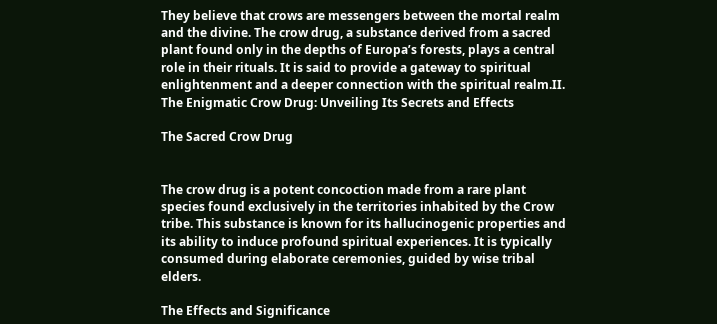They believe that crows are messengers between the mortal realm and the divine. The crow drug, a substance derived from a sacred plant found only in the depths of Europa’s forests, plays a central role in their rituals. It is said to provide a gateway to spiritual enlightenment and a deeper connection with the spiritual realm.II. The Enigmatic Crow Drug: Unveiling Its Secrets and Effects

The Sacred Crow Drug


The crow drug is a potent concoction made from a rare plant species found exclusively in the territories inhabited by the Crow tribe. This substance is known for its hallucinogenic properties and its ability to induce profound spiritual experiences. It is typically consumed during elaborate ceremonies, guided by wise tribal elders.

The Effects and Significance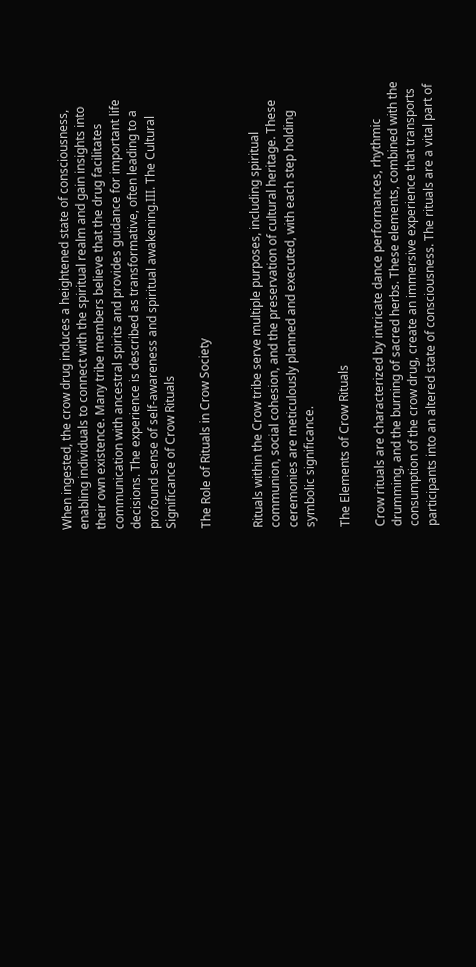When ingested, the crow drug induces a heightened state of consciousness, enabling individuals to connect with the spiritual realm and gain insights into their own existence. Many tribe members believe that the drug facilitates communication with ancestral spirits and provides guidance for important life decisions. The experience is described as transformative, often leading to a profound sense of self-awareness and spiritual awakening.III. The Cultural Significance of Crow Rituals

The Role of Rituals in Crow Society


Rituals within the Crow tribe serve multiple purposes, including spiritual communion, social cohesion, and the preservation of cultural heritage. These ceremonies are meticulously planned and executed, with each step holding symbolic significance.

The Elements of Crow Rituals

Crow rituals are characterized by intricate dance performances, rhythmic drumming, and the burning of sacred herbs. These elements, combined with the consumption of the crow drug, create an immersive experience that transports participants into an altered state of consciousness. The rituals are a vital part of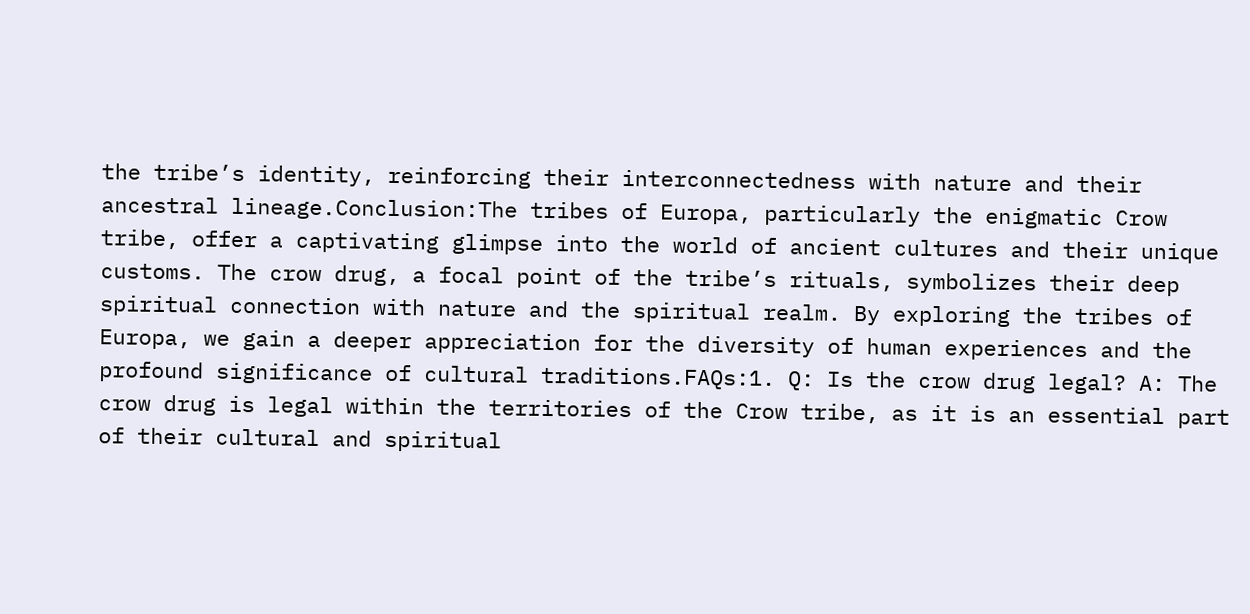the tribe’s identity, reinforcing their interconnectedness with nature and their ancestral lineage.Conclusion:The tribes of Europa, particularly the enigmatic Crow tribe, offer a captivating glimpse into the world of ancient cultures and their unique customs. The crow drug, a focal point of the tribe’s rituals, symbolizes their deep spiritual connection with nature and the spiritual realm. By exploring the tribes of Europa, we gain a deeper appreciation for the diversity of human experiences and the profound significance of cultural traditions.FAQs:1. Q: Is the crow drug legal? A: The crow drug is legal within the territories of the Crow tribe, as it is an essential part of their cultural and spiritual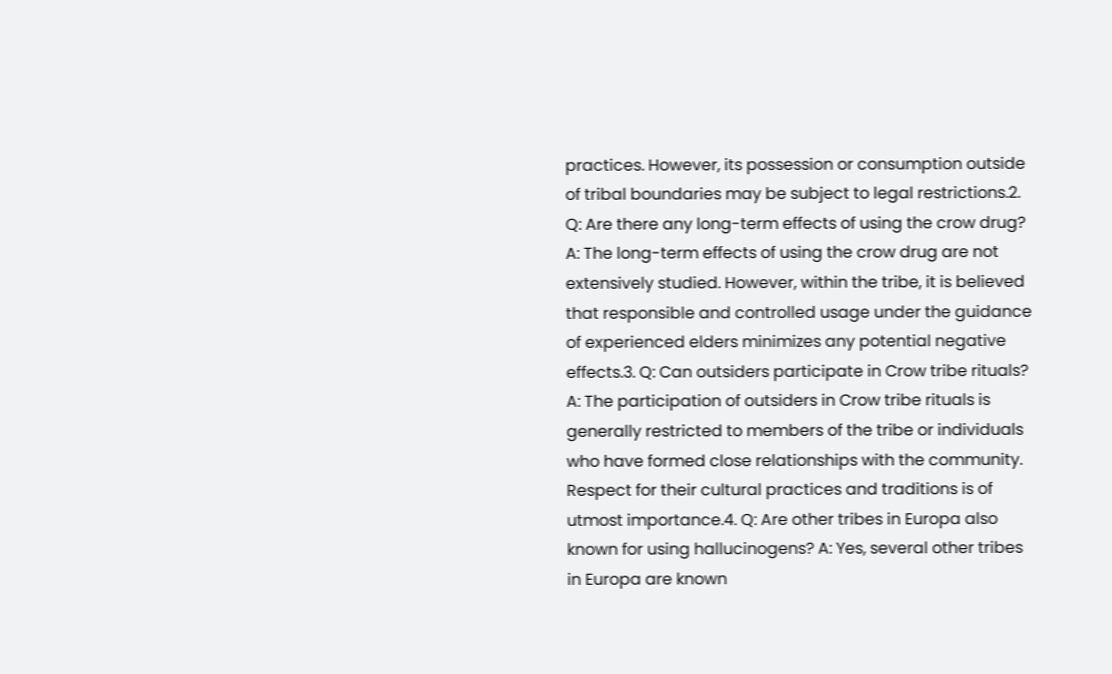practices. However, its possession or consumption outside of tribal boundaries may be subject to legal restrictions.2. Q: Are there any long-term effects of using the crow drug? A: The long-term effects of using the crow drug are not extensively studied. However, within the tribe, it is believed that responsible and controlled usage under the guidance of experienced elders minimizes any potential negative effects.3. Q: Can outsiders participate in Crow tribe rituals? A: The participation of outsiders in Crow tribe rituals is generally restricted to members of the tribe or individuals who have formed close relationships with the community. Respect for their cultural practices and traditions is of utmost importance.4. Q: Are other tribes in Europa also known for using hallucinogens? A: Yes, several other tribes in Europa are known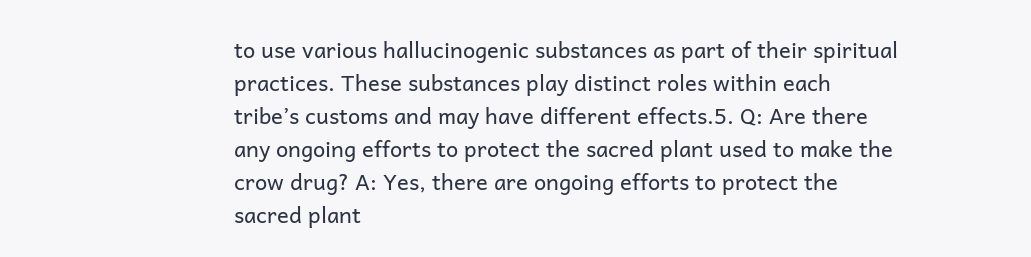to use various hallucinogenic substances as part of their spiritual practices. These substances play distinct roles within each tribe’s customs and may have different effects.5. Q: Are there any ongoing efforts to protect the sacred plant used to make the crow drug? A: Yes, there are ongoing efforts to protect the sacred plant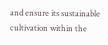and ensure its sustainable cultivation within the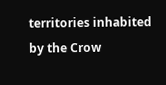territories inhabited by the Crow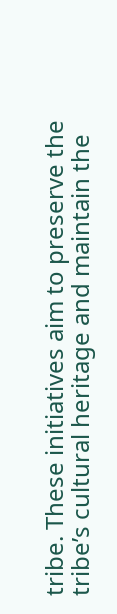tribe. These initiatives aim to preserve the tribe’s cultural heritage and maintain the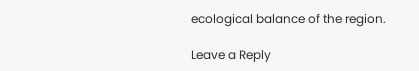ecological balance of the region.

Leave a Reply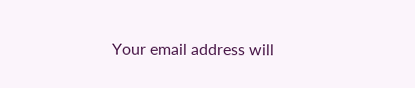Your email address will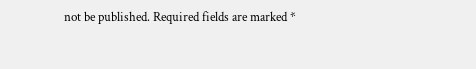not be published. Required fields are marked *